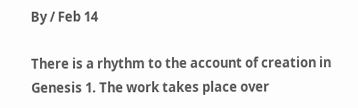By / Feb 14

There is a rhythm to the account of creation in Genesis 1. The work takes place over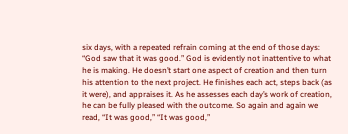six days, with a repeated refrain coming at the end of those days: “God saw that it was good.” God is evidently not inattentive to what he is making. He doesn’t start one aspect of creation and then turn his attention to the next project. He finishes each act, steps back (as it were), and appraises it. As he assesses each day’s work of creation, he can be fully pleased with the outcome. So again and again we read, “It was good,” “It was good,”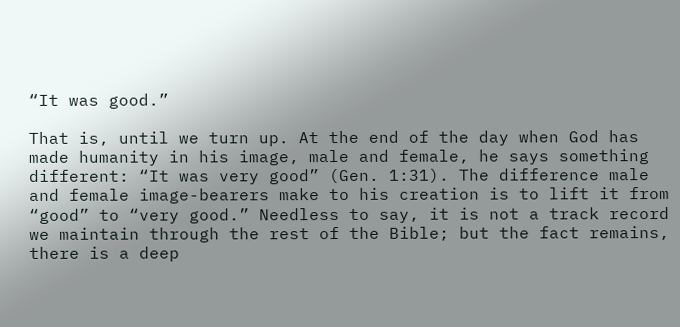“It was good.”

That is, until we turn up. At the end of the day when God has made humanity in his image, male and female, he says something different: “It was very good” (Gen. 1:31). The difference male and female image-bearers make to his creation is to lift it from “good” to “very good.” Needless to say, it is not a track record we maintain through the rest of the Bible; but the fact remains, there is a deep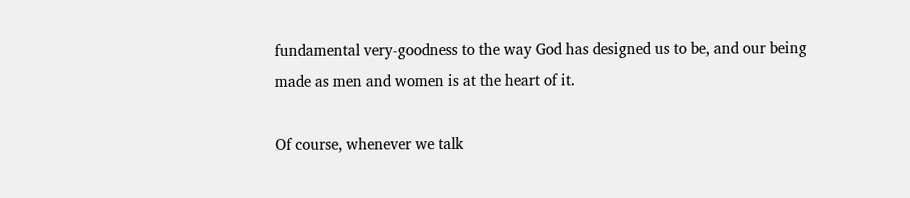fundamental very-goodness to the way God has designed us to be, and our being made as men and women is at the heart of it.

Of course, whenever we talk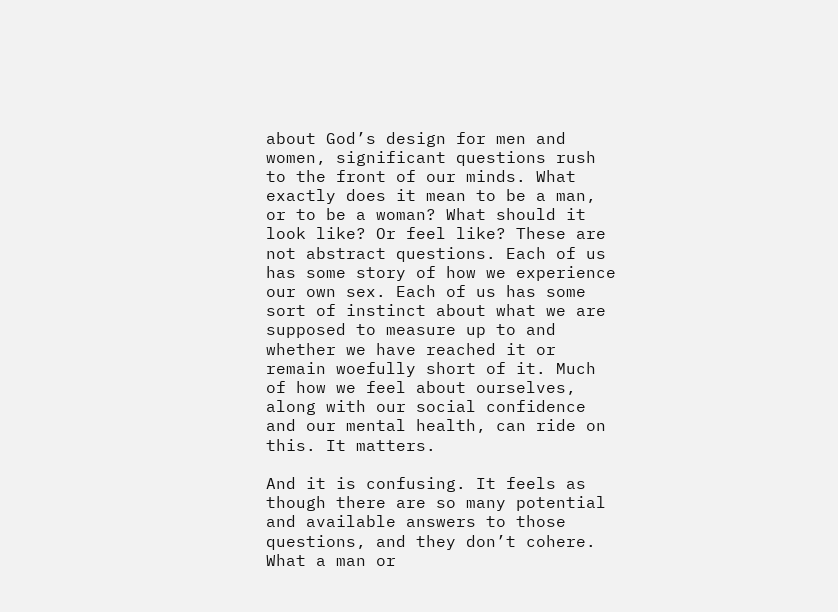about God’s design for men and women, significant questions rush to the front of our minds. What exactly does it mean to be a man, or to be a woman? What should it look like? Or feel like? These are not abstract questions. Each of us has some story of how we experience our own sex. Each of us has some sort of instinct about what we are supposed to measure up to and whether we have reached it or remain woefully short of it. Much of how we feel about ourselves, along with our social confidence and our mental health, can ride on this. It matters.

And it is confusing. It feels as though there are so many potential and available answers to those questions, and they don’t cohere. What a man or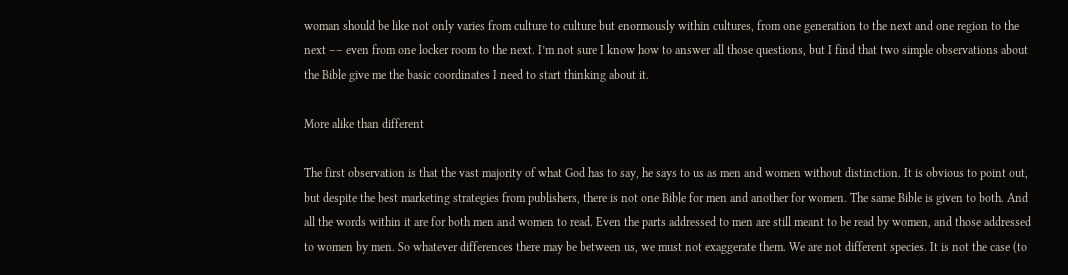woman should be like not only varies from culture to culture but enormously within cultures, from one generation to the next and one region to the next –– even from one locker room to the next. I’m not sure I know how to answer all those questions, but I find that two simple observations about the Bible give me the basic coordinates I need to start thinking about it.

More alike than different

The first observation is that the vast majority of what God has to say, he says to us as men and women without distinction. It is obvious to point out, but despite the best marketing strategies from publishers, there is not one Bible for men and another for women. The same Bible is given to both. And all the words within it are for both men and women to read. Even the parts addressed to men are still meant to be read by women, and those addressed to women by men. So whatever differences there may be between us, we must not exaggerate them. We are not different species. It is not the case (to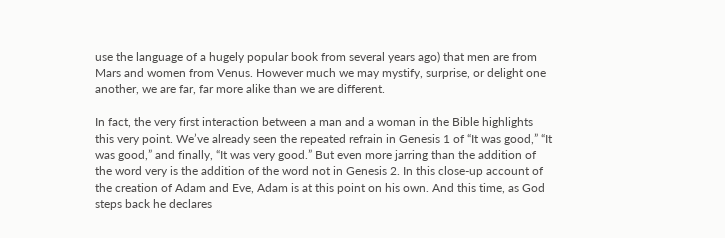use the language of a hugely popular book from several years ago) that men are from Mars and women from Venus. However much we may mystify, surprise, or delight one another, we are far, far more alike than we are different.

In fact, the very first interaction between a man and a woman in the Bible highlights this very point. We’ve already seen the repeated refrain in Genesis 1 of “It was good,” “It was good,” and finally, “It was very good.” But even more jarring than the addition of the word very is the addition of the word not in Genesis 2. In this close-up account of the creation of Adam and Eve, Adam is at this point on his own. And this time, as God steps back he declares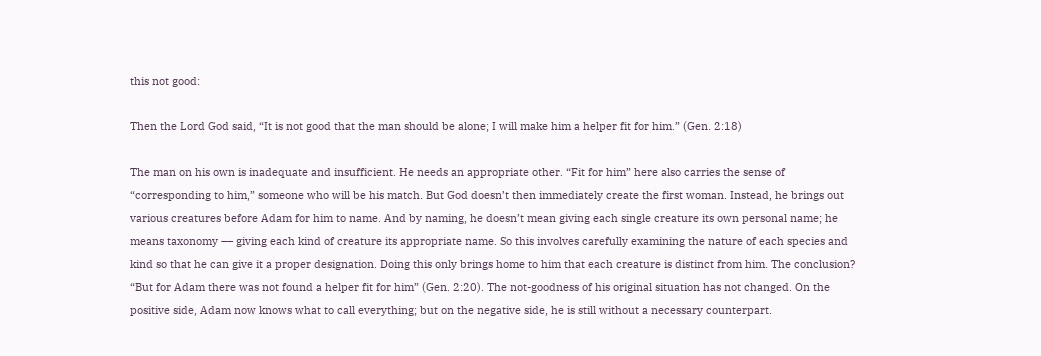this not good:

Then the Lord God said, “It is not good that the man should be alone; I will make him a helper fit for him.” (Gen. 2:18)

The man on his own is inadequate and insufficient. He needs an appropriate other. “Fit for him” here also carries the sense of “corresponding to him,” someone who will be his match. But God doesn’t then immediately create the first woman. Instead, he brings out various creatures before Adam for him to name. And by naming, he doesn’t mean giving each single creature its own personal name; he means taxonomy –– giving each kind of creature its appropriate name. So this involves carefully examining the nature of each species and kind so that he can give it a proper designation. Doing this only brings home to him that each creature is distinct from him. The conclusion? “But for Adam there was not found a helper fit for him” (Gen. 2:20). The not-goodness of his original situation has not changed. On the positive side, Adam now knows what to call everything; but on the negative side, he is still without a necessary counterpart.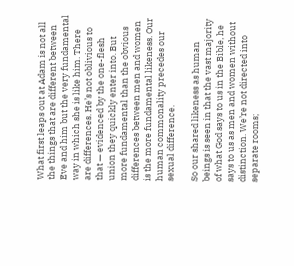What first leaps out at Adam is not all the things that are different between Eve and him but the very fundamental way in which she is like him. There are differences. He’s not oblivious to that — evidenced by the one-flesh union they quickly enter into. But more fundamental than the obvious differences between men and women is the more fundamental likeness. Our human commonality precedes our sexual difference.

So our shared likeness as human beings is seen in that the vast majority of what God says to us in the Bible, he says to us as men and women without distinction. We’re not directed into separate rooms;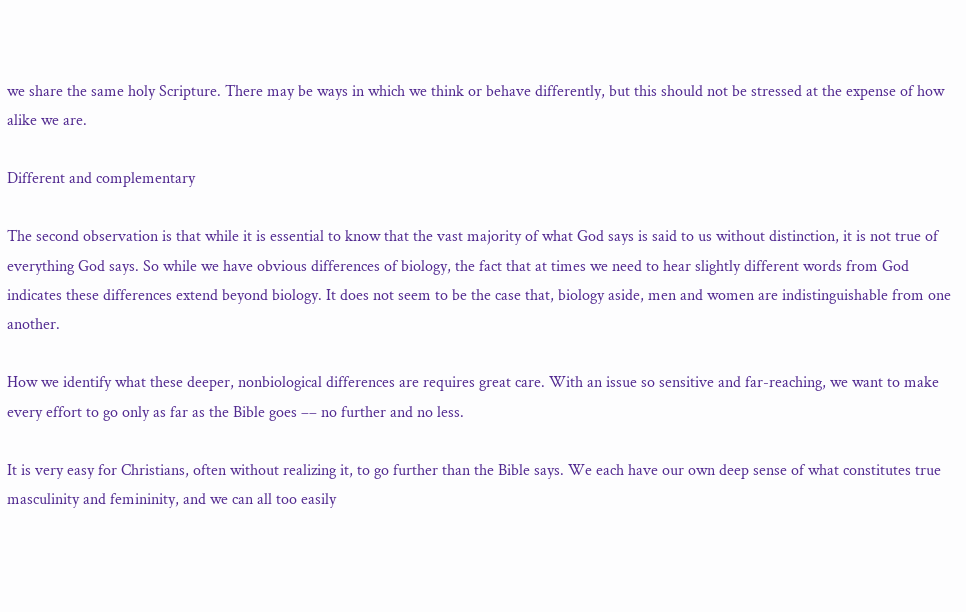we share the same holy Scripture. There may be ways in which we think or behave differently, but this should not be stressed at the expense of how alike we are.

Different and complementary

The second observation is that while it is essential to know that the vast majority of what God says is said to us without distinction, it is not true of everything God says. So while we have obvious differences of biology, the fact that at times we need to hear slightly different words from God indicates these differences extend beyond biology. It does not seem to be the case that, biology aside, men and women are indistinguishable from one another.

How we identify what these deeper, nonbiological differences are requires great care. With an issue so sensitive and far-reaching, we want to make every effort to go only as far as the Bible goes –– no further and no less.

It is very easy for Christians, often without realizing it, to go further than the Bible says. We each have our own deep sense of what constitutes true masculinity and femininity, and we can all too easily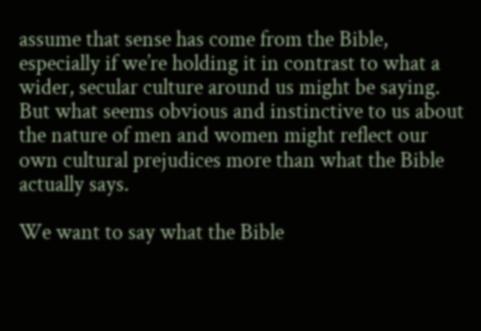assume that sense has come from the Bible, especially if we’re holding it in contrast to what a wider, secular culture around us might be saying. But what seems obvious and instinctive to us about the nature of men and women might reflect our own cultural prejudices more than what the Bible actually says.

We want to say what the Bible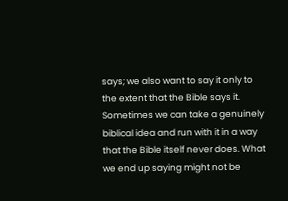says; we also want to say it only to the extent that the Bible says it. Sometimes we can take a genuinely biblical idea and run with it in a way that the Bible itself never does. What we end up saying might not be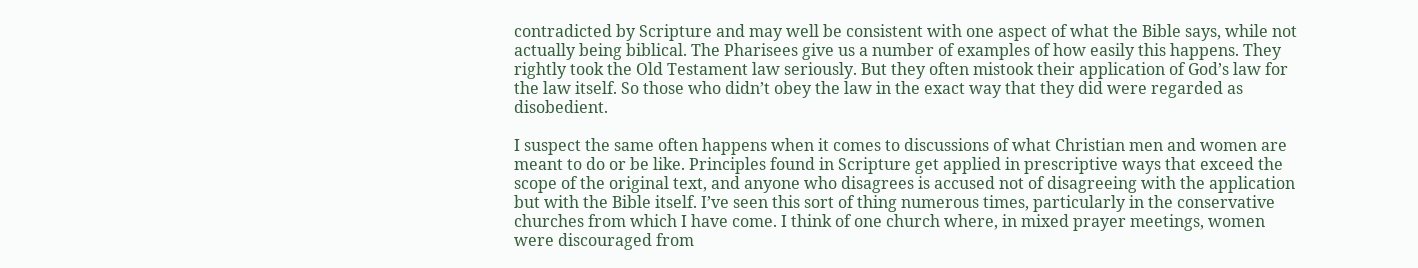contradicted by Scripture and may well be consistent with one aspect of what the Bible says, while not actually being biblical. The Pharisees give us a number of examples of how easily this happens. They rightly took the Old Testament law seriously. But they often mistook their application of God’s law for the law itself. So those who didn’t obey the law in the exact way that they did were regarded as disobedient.

I suspect the same often happens when it comes to discussions of what Christian men and women are meant to do or be like. Principles found in Scripture get applied in prescriptive ways that exceed the scope of the original text, and anyone who disagrees is accused not of disagreeing with the application but with the Bible itself. I’ve seen this sort of thing numerous times, particularly in the conservative churches from which I have come. I think of one church where, in mixed prayer meetings, women were discouraged from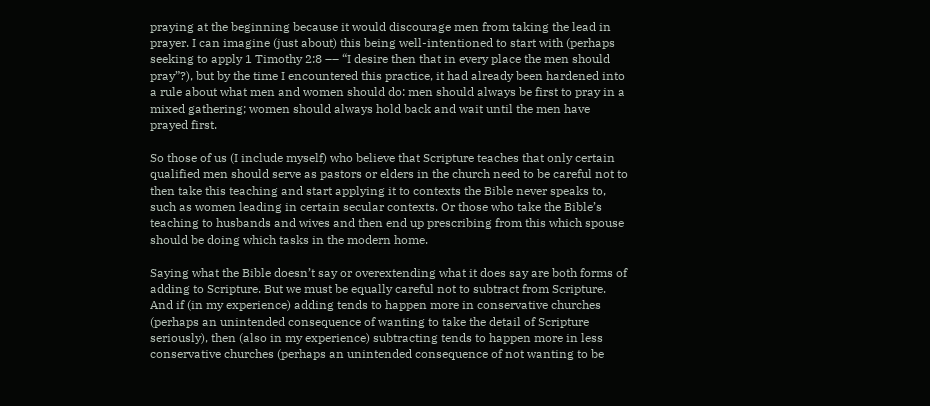praying at the beginning because it would discourage men from taking the lead in prayer. I can imagine (just about) this being well-intentioned to start with (perhaps seeking to apply 1 Timothy 2:8 –– “I desire then that in every place the men should pray”?), but by the time I encountered this practice, it had already been hardened into a rule about what men and women should do: men should always be first to pray in a mixed gathering; women should always hold back and wait until the men have prayed first.

So those of us (I include myself) who believe that Scripture teaches that only certain qualified men should serve as pastors or elders in the church need to be careful not to then take this teaching and start applying it to contexts the Bible never speaks to, such as women leading in certain secular contexts. Or those who take the Bible’s teaching to husbands and wives and then end up prescribing from this which spouse should be doing which tasks in the modern home.

Saying what the Bible doesn’t say or overextending what it does say are both forms of adding to Scripture. But we must be equally careful not to subtract from Scripture. And if (in my experience) adding tends to happen more in conservative churches (perhaps an unintended consequence of wanting to take the detail of Scripture seriously), then (also in my experience) subtracting tends to happen more in less conservative churches (perhaps an unintended consequence of not wanting to be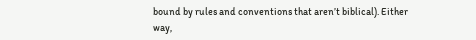bound by rules and conventions that aren’t biblical). Either way,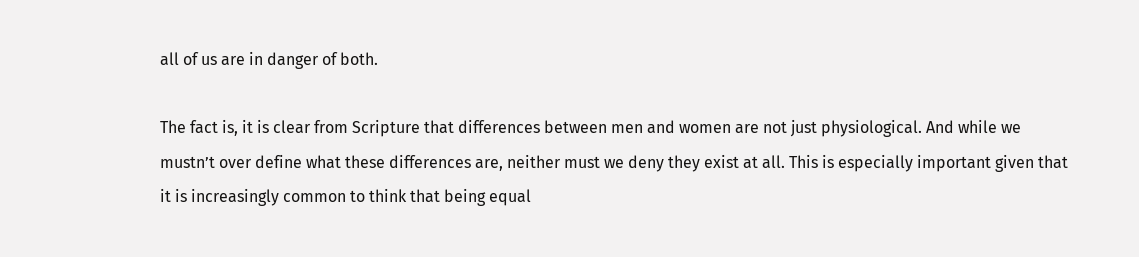all of us are in danger of both.

The fact is, it is clear from Scripture that differences between men and women are not just physiological. And while we mustn’t over define what these differences are, neither must we deny they exist at all. This is especially important given that it is increasingly common to think that being equal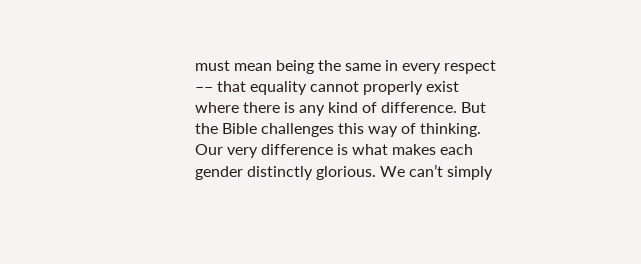must mean being the same in every respect –– that equality cannot properly exist where there is any kind of difference. But the Bible challenges this way of thinking. Our very difference is what makes each gender distinctly glorious. We can’t simply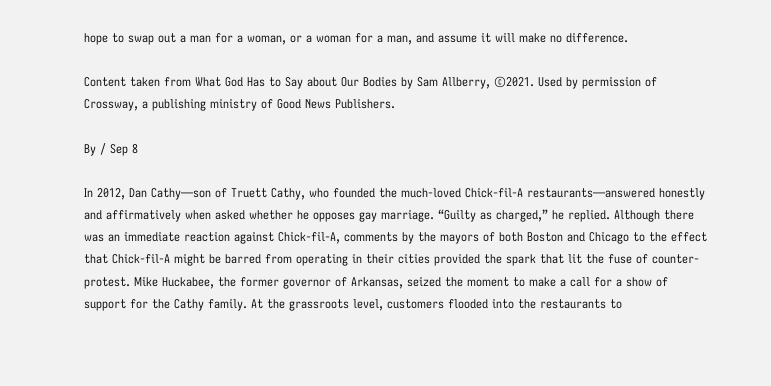hope to swap out a man for a woman, or a woman for a man, and assume it will make no difference.

Content taken from What God Has to Say about Our Bodies by Sam Allberry, ©2021. Used by permission of Crossway, a publishing ministry of Good News Publishers.

By / Sep 8

In 2012, Dan Cathy—son of Truett Cathy, who founded the much-loved Chick-fil-A restaurants—answered honestly and affirmatively when asked whether he opposes gay marriage. “Guilty as charged,” he replied. Although there was an immediate reaction against Chick-fil-A, comments by the mayors of both Boston and Chicago to the effect that Chick-fil-A might be barred from operating in their cities provided the spark that lit the fuse of counter-protest. Mike Huckabee, the former governor of Arkansas, seized the moment to make a call for a show of support for the Cathy family. At the grassroots level, customers flooded into the restaurants to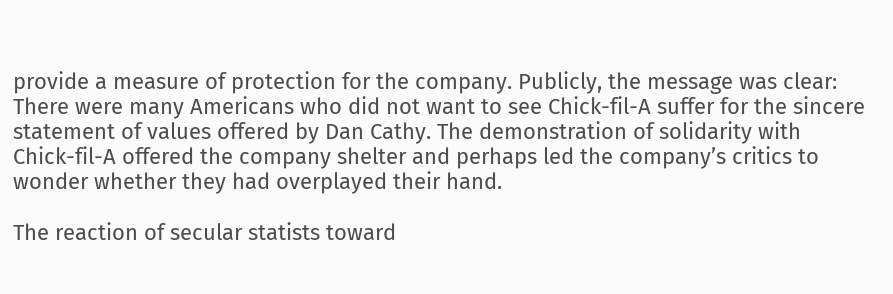provide a measure of protection for the company. Publicly, the message was clear: There were many Americans who did not want to see Chick-fil-A suffer for the sincere statement of values offered by Dan Cathy. The demonstration of solidarity with Chick-fil-A offered the company shelter and perhaps led the company’s critics to wonder whether they had overplayed their hand.

The reaction of secular statists toward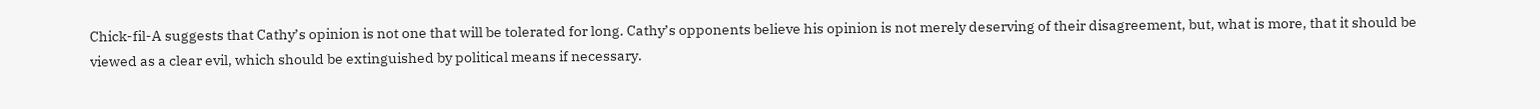Chick-fil-A suggests that Cathy’s opinion is not one that will be tolerated for long. Cathy’s opponents believe his opinion is not merely deserving of their disagreement, but, what is more, that it should be viewed as a clear evil, which should be extinguished by political means if necessary.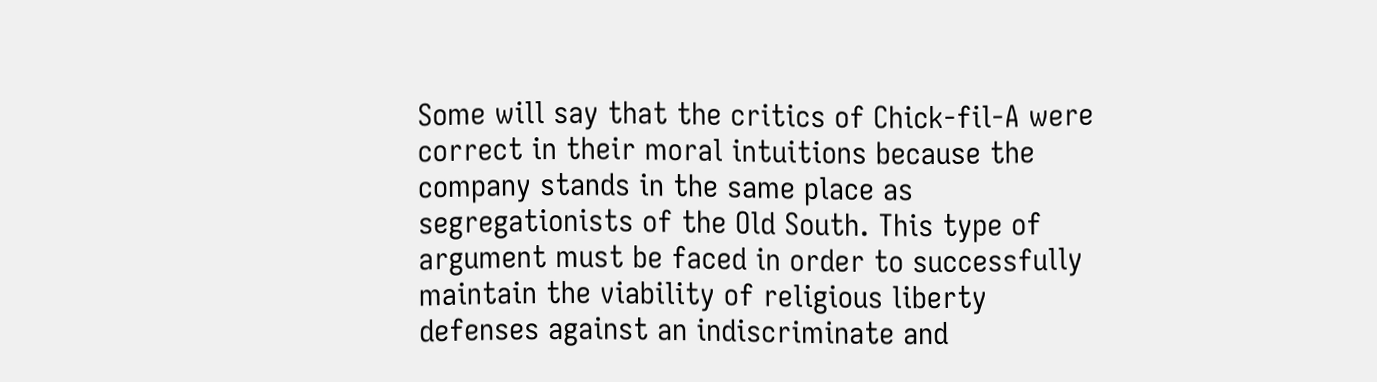Some will say that the critics of Chick-fil-A were correct in their moral intuitions because the company stands in the same place as segregationists of the Old South. This type of argument must be faced in order to successfully maintain the viability of religious liberty defenses against an indiscriminate and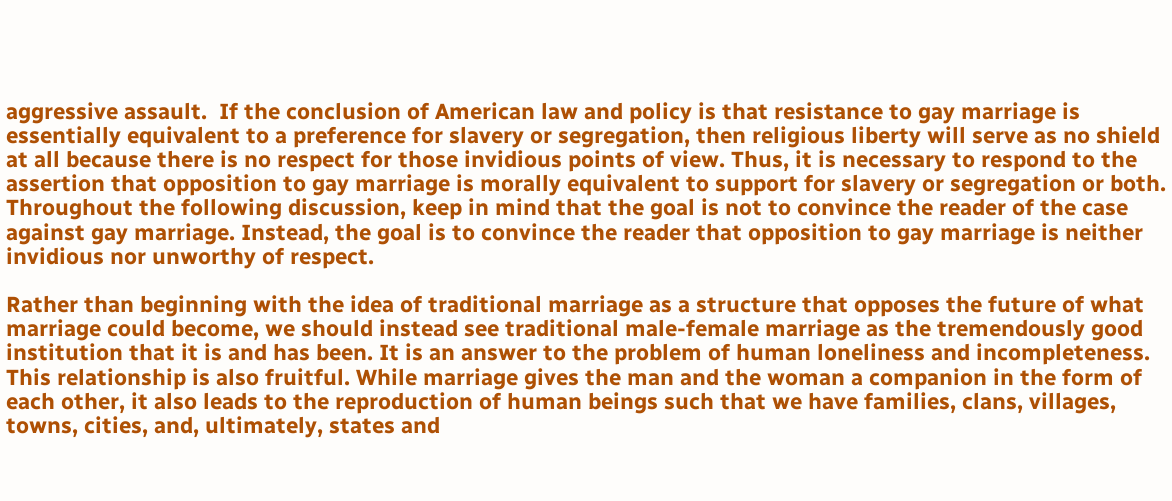aggressive assault.  If the conclusion of American law and policy is that resistance to gay marriage is essentially equivalent to a preference for slavery or segregation, then religious liberty will serve as no shield at all because there is no respect for those invidious points of view. Thus, it is necessary to respond to the assertion that opposition to gay marriage is morally equivalent to support for slavery or segregation or both. Throughout the following discussion, keep in mind that the goal is not to convince the reader of the case against gay marriage. Instead, the goal is to convince the reader that opposition to gay marriage is neither invidious nor unworthy of respect.

Rather than beginning with the idea of traditional marriage as a structure that opposes the future of what marriage could become, we should instead see traditional male-female marriage as the tremendously good institution that it is and has been. It is an answer to the problem of human loneliness and incompleteness. This relationship is also fruitful. While marriage gives the man and the woman a companion in the form of each other, it also leads to the reproduction of human beings such that we have families, clans, villages, towns, cities, and, ultimately, states and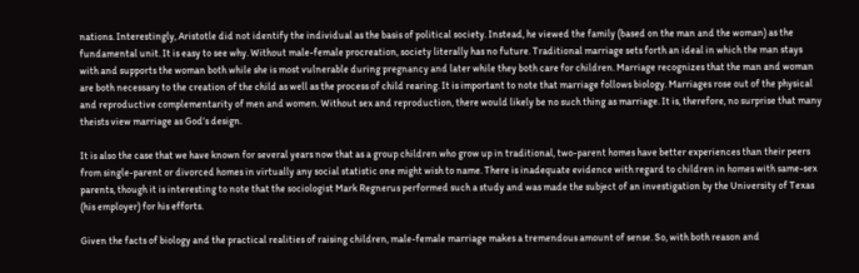nations. Interestingly, Aristotle did not identify the individual as the basis of political society. Instead, he viewed the family (based on the man and the woman) as the fundamental unit. It is easy to see why. Without male-female procreation, society literally has no future. Traditional marriage sets forth an ideal in which the man stays with and supports the woman both while she is most vulnerable during pregnancy and later while they both care for children. Marriage recognizes that the man and woman are both necessary to the creation of the child as well as the process of child rearing. It is important to note that marriage follows biology. Marriages rose out of the physical and reproductive complementarity of men and women. Without sex and reproduction, there would likely be no such thing as marriage. It is, therefore, no surprise that many theists view marriage as God’s design.

It is also the case that we have known for several years now that as a group children who grow up in traditional, two-parent homes have better experiences than their peers from single-parent or divorced homes in virtually any social statistic one might wish to name. There is inadequate evidence with regard to children in homes with same-sex parents, though it is interesting to note that the sociologist Mark Regnerus performed such a study and was made the subject of an investigation by the University of Texas (his employer) for his efforts.

Given the facts of biology and the practical realities of raising children, male-female marriage makes a tremendous amount of sense. So, with both reason and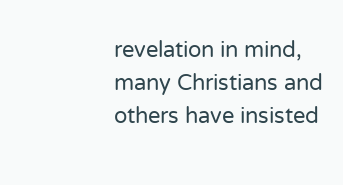revelation in mind, many Christians and others have insisted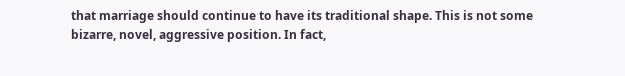that marriage should continue to have its traditional shape. This is not some bizarre, novel, aggressive position. In fact,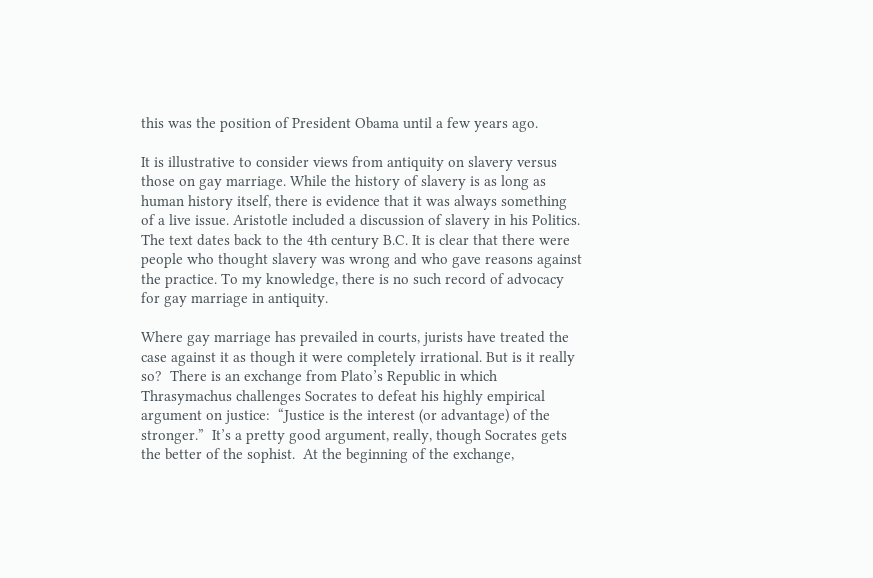this was the position of President Obama until a few years ago.

It is illustrative to consider views from antiquity on slavery versus those on gay marriage. While the history of slavery is as long as human history itself, there is evidence that it was always something of a live issue. Aristotle included a discussion of slavery in his Politics.  The text dates back to the 4th century B.C. It is clear that there were people who thought slavery was wrong and who gave reasons against the practice. To my knowledge, there is no such record of advocacy for gay marriage in antiquity.

Where gay marriage has prevailed in courts, jurists have treated the case against it as though it were completely irrational. But is it really so?  There is an exchange from Plato’s Republic in which Thrasymachus challenges Socrates to defeat his highly empirical argument on justice:  “Justice is the interest (or advantage) of the stronger.”  It’s a pretty good argument, really, though Socrates gets the better of the sophist.  At the beginning of the exchange,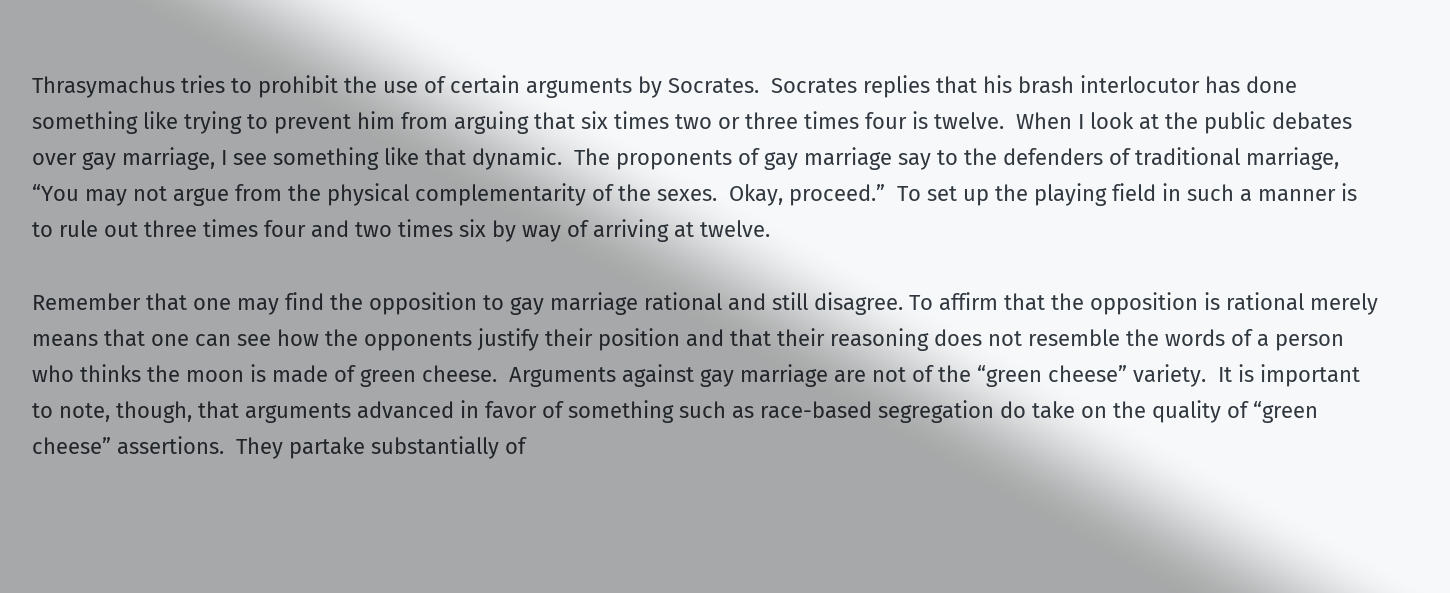Thrasymachus tries to prohibit the use of certain arguments by Socrates.  Socrates replies that his brash interlocutor has done something like trying to prevent him from arguing that six times two or three times four is twelve.  When I look at the public debates over gay marriage, I see something like that dynamic.  The proponents of gay marriage say to the defenders of traditional marriage, “You may not argue from the physical complementarity of the sexes.  Okay, proceed.”  To set up the playing field in such a manner is to rule out three times four and two times six by way of arriving at twelve.

Remember that one may find the opposition to gay marriage rational and still disagree. To affirm that the opposition is rational merely means that one can see how the opponents justify their position and that their reasoning does not resemble the words of a person who thinks the moon is made of green cheese.  Arguments against gay marriage are not of the “green cheese” variety.  It is important to note, though, that arguments advanced in favor of something such as race-based segregation do take on the quality of “green cheese” assertions.  They partake substantially of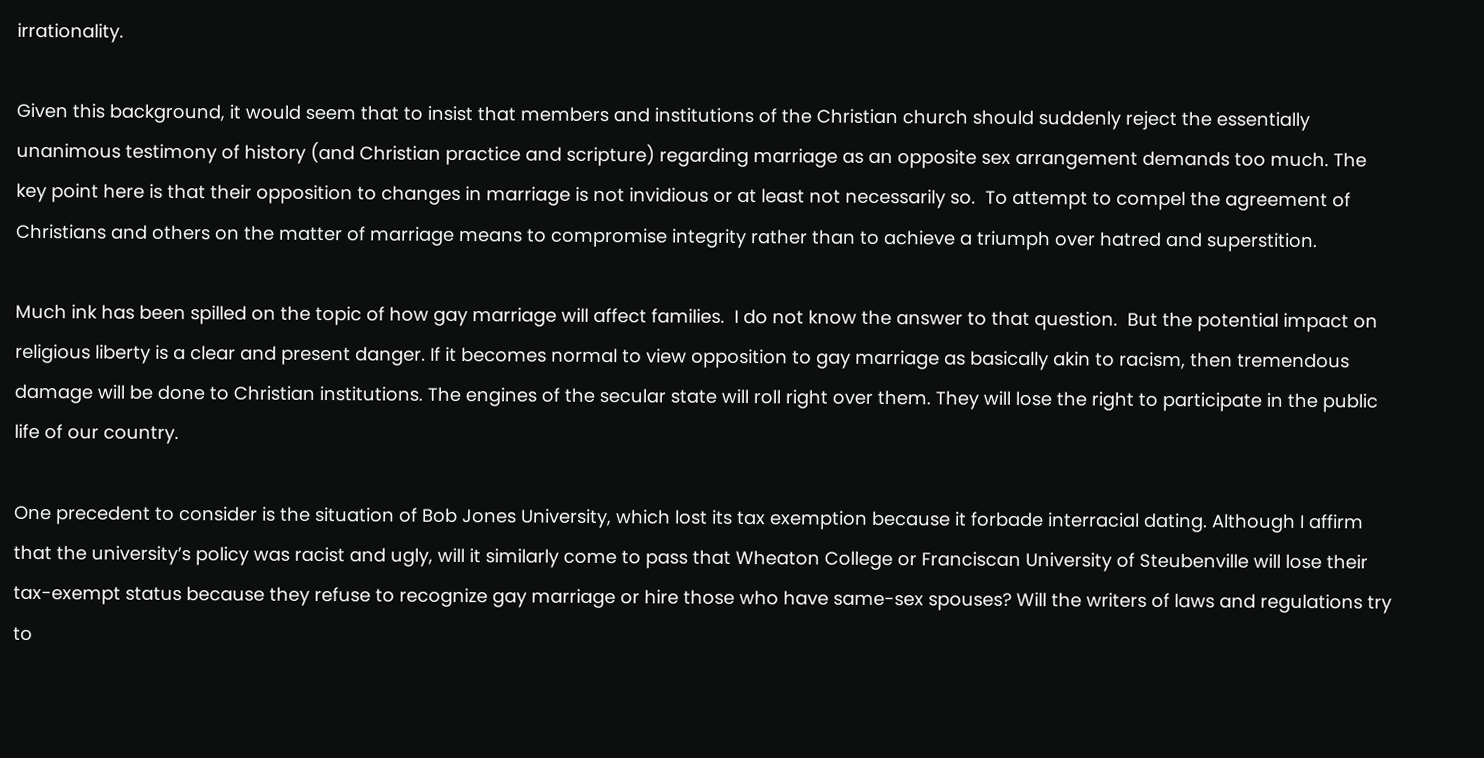irrationality.

Given this background, it would seem that to insist that members and institutions of the Christian church should suddenly reject the essentially unanimous testimony of history (and Christian practice and scripture) regarding marriage as an opposite sex arrangement demands too much. The key point here is that their opposition to changes in marriage is not invidious or at least not necessarily so.  To attempt to compel the agreement of Christians and others on the matter of marriage means to compromise integrity rather than to achieve a triumph over hatred and superstition.

Much ink has been spilled on the topic of how gay marriage will affect families.  I do not know the answer to that question.  But the potential impact on religious liberty is a clear and present danger. If it becomes normal to view opposition to gay marriage as basically akin to racism, then tremendous damage will be done to Christian institutions. The engines of the secular state will roll right over them. They will lose the right to participate in the public life of our country.

One precedent to consider is the situation of Bob Jones University, which lost its tax exemption because it forbade interracial dating. Although I affirm that the university’s policy was racist and ugly, will it similarly come to pass that Wheaton College or Franciscan University of Steubenville will lose their tax-exempt status because they refuse to recognize gay marriage or hire those who have same-sex spouses? Will the writers of laws and regulations try to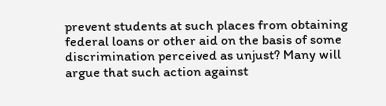prevent students at such places from obtaining federal loans or other aid on the basis of some discrimination perceived as unjust? Many will argue that such action against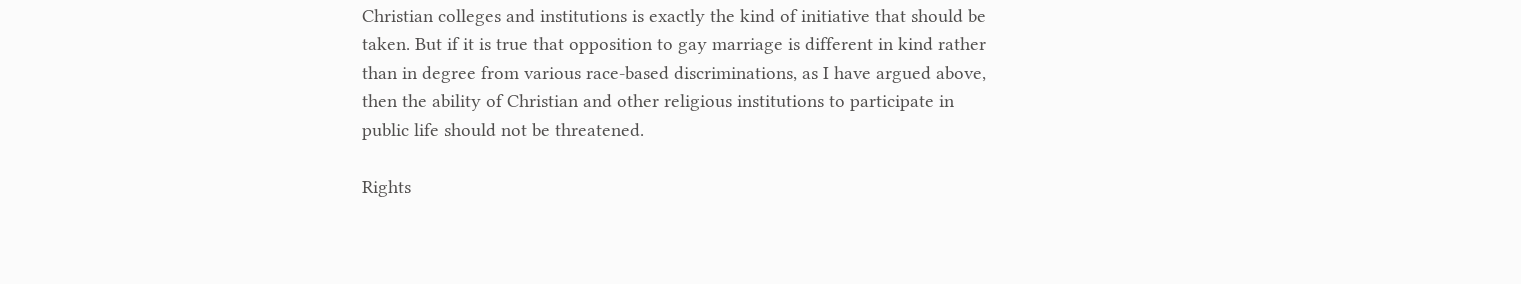Christian colleges and institutions is exactly the kind of initiative that should be taken. But if it is true that opposition to gay marriage is different in kind rather than in degree from various race-based discriminations, as I have argued above, then the ability of Christian and other religious institutions to participate in public life should not be threatened.

Rights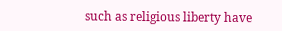such as religious liberty have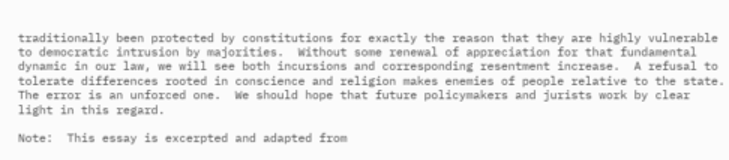traditionally been protected by constitutions for exactly the reason that they are highly vulnerable to democratic intrusion by majorities.  Without some renewal of appreciation for that fundamental dynamic in our law, we will see both incursions and corresponding resentment increase.  A refusal to tolerate differences rooted in conscience and religion makes enemies of people relative to the state.  The error is an unforced one.  We should hope that future policymakers and jurists work by clear light in this regard.

Note:  This essay is excerpted and adapted from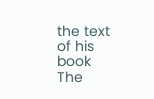the text of his book The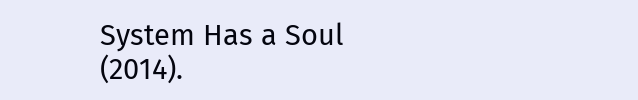System Has a Soul (2014).